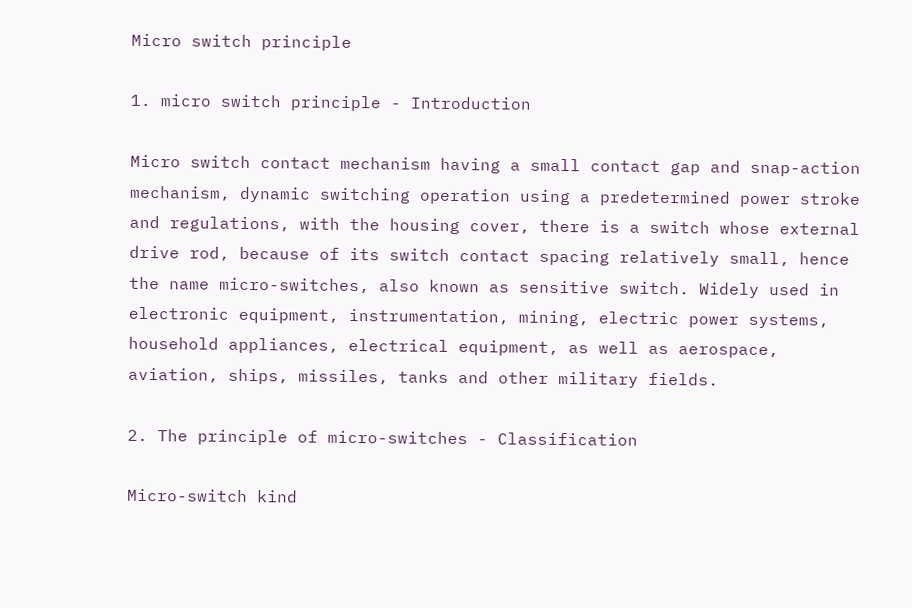Micro switch principle

1. micro switch principle - Introduction

Micro switch contact mechanism having a small contact gap and snap-action mechanism, dynamic switching operation using a predetermined power stroke and regulations, with the housing cover, there is a switch whose external drive rod, because of its switch contact spacing relatively small, hence the name micro-switches, also known as sensitive switch. Widely used in electronic equipment, instrumentation, mining, electric power systems, household appliances, electrical equipment, as well as aerospace, aviation, ships, missiles, tanks and other military fields.

2. The principle of micro-switches - Classification

Micro-switch kind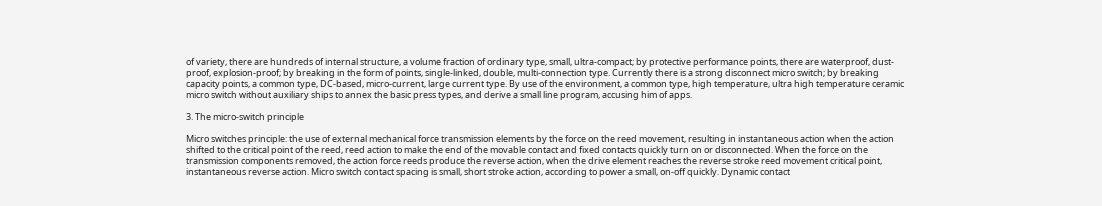of variety, there are hundreds of internal structure, a volume fraction of ordinary type, small, ultra-compact; by protective performance points, there are waterproof, dust-proof, explosion-proof; by breaking in the form of points, single-linked, double, multi-connection type. Currently there is a strong disconnect micro switch; by breaking capacity points, a common type, DC-based, micro-current, large current type. By use of the environment, a common type, high temperature, ultra high temperature ceramic micro switch without auxiliary ships to annex the basic press types, and derive a small line program, accusing him of apps.

3. The micro-switch principle

Micro switches principle: the use of external mechanical force transmission elements by the force on the reed movement, resulting in instantaneous action when the action shifted to the critical point of the reed, reed action to make the end of the movable contact and fixed contacts quickly turn on or disconnected. When the force on the transmission components removed, the action force reeds produce the reverse action, when the drive element reaches the reverse stroke reed movement critical point, instantaneous reverse action. Micro switch contact spacing is small, short stroke action, according to power a small, on-off quickly. Dynamic contact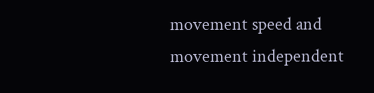movement speed and movement independent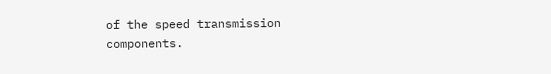of the speed transmission components.